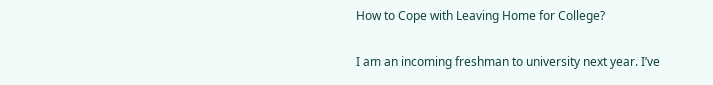How to Cope with Leaving Home for College?

I am an incoming freshman to university next year. I’ve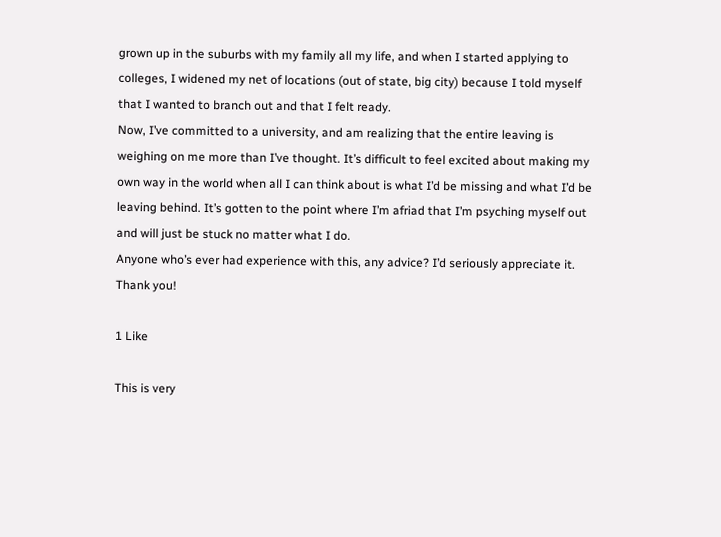grown up in the suburbs with my family all my life, and when I started applying to colleges, I widened my net of locations (out of state, big city) because I told myself that I wanted to branch out and that I felt ready.
Now, I’ve committed to a university, and am realizing that the entire leaving is weighing on me more than I’ve thought. It’s difficult to feel excited about making my own way in the world when all I can think about is what I’d be missing and what I’d be leaving behind. It’s gotten to the point where I’m afriad that I’m psyching myself out and will just be stuck no matter what I do.
Anyone who’s ever had experience with this, any advice? I’d seriously appreciate it. Thank you!

1 Like

This is very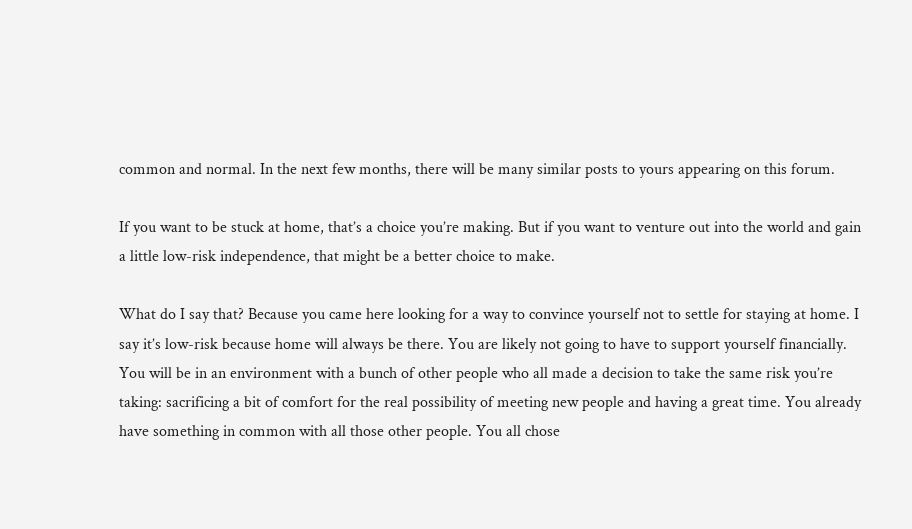common and normal. In the next few months, there will be many similar posts to yours appearing on this forum.

If you want to be stuck at home, that’s a choice you’re making. But if you want to venture out into the world and gain a little low-risk independence, that might be a better choice to make.

What do I say that? Because you came here looking for a way to convince yourself not to settle for staying at home. I say it’s low-risk because home will always be there. You are likely not going to have to support yourself financially. You will be in an environment with a bunch of other people who all made a decision to take the same risk you’re taking: sacrificing a bit of comfort for the real possibility of meeting new people and having a great time. You already have something in common with all those other people. You all chose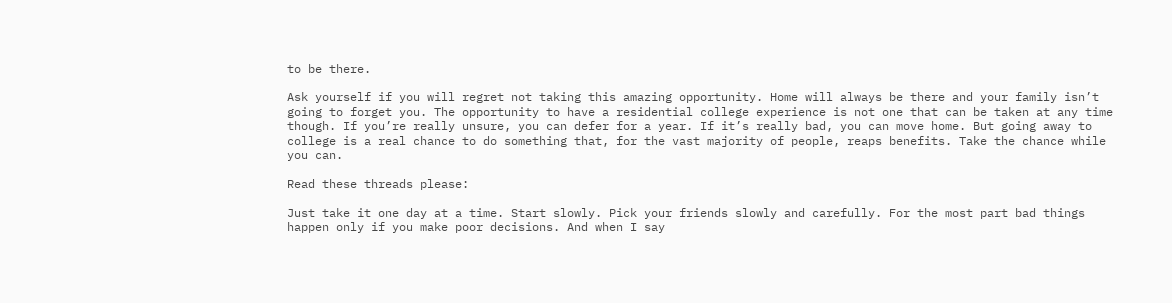to be there.

Ask yourself if you will regret not taking this amazing opportunity. Home will always be there and your family isn’t going to forget you. The opportunity to have a residential college experience is not one that can be taken at any time though. If you’re really unsure, you can defer for a year. If it’s really bad, you can move home. But going away to college is a real chance to do something that, for the vast majority of people, reaps benefits. Take the chance while you can.

Read these threads please:

Just take it one day at a time. Start slowly. Pick your friends slowly and carefully. For the most part bad things happen only if you make poor decisions. And when I say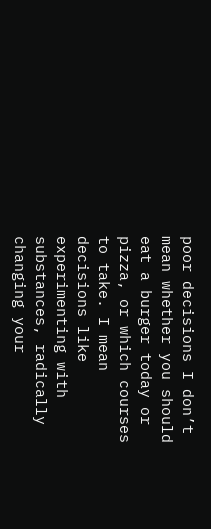poor decisions I don’t mean whether you should eat a burger today or pizza, or which courses to take. I mean decisions like experimenting with substances, radically changing your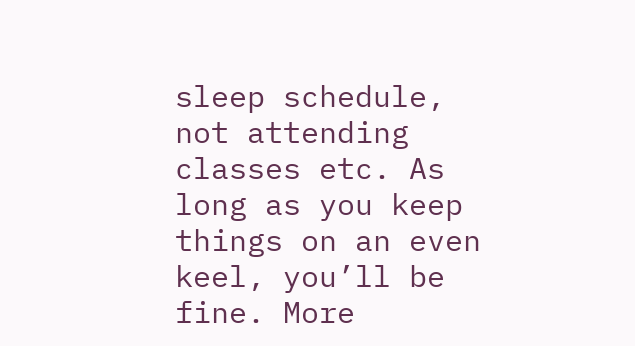sleep schedule, not attending classes etc. As long as you keep things on an even keel, you’ll be fine. More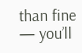than fine — you’ll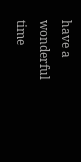have a wonderful time